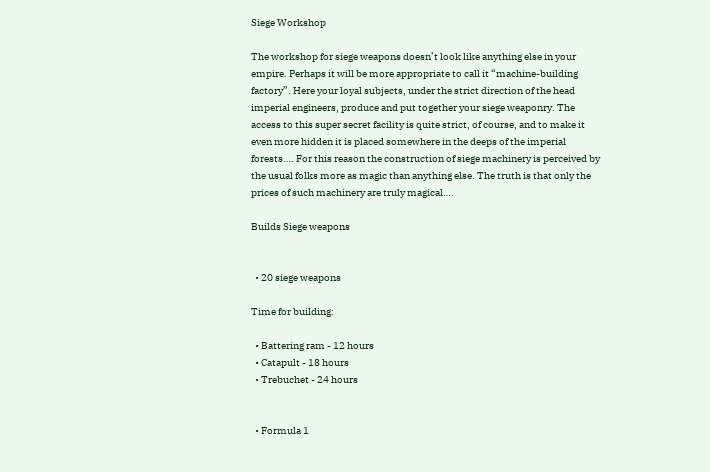Siege Workshop

The workshop for siege weapons doesn’t look like anything else in your empire. Perhaps it will be more appropriate to call it “machine-building factory”. Here your loyal subjects, under the strict direction of the head imperial engineers, produce and put together your siege weaponry. The access to this super secret facility is quite strict, of course, and to make it even more hidden it is placed somewhere in the deeps of the imperial forests…. For this reason the construction of siege machinery is perceived by the usual folks more as magic than anything else. The truth is that only the prices of such machinery are truly magical….

Builds Siege weapons


  • 20 siege weapons

Time for building:

  • Battering ram - 12 hours
  • Catapult - 18 hours
  • Trebuchet - 24 hours


  • Formula 1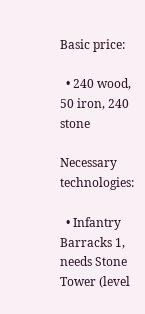Basic price:

  • 240 wood, 50 iron, 240 stone

Necessary technologies:

  • Infantry Barracks 1, needs Stone Tower (level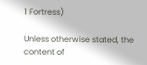1 Fortress)

Unless otherwise stated, the content of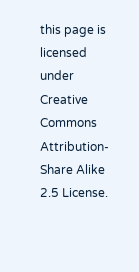this page is licensed under Creative Commons Attribution-Share Alike 2.5 License.